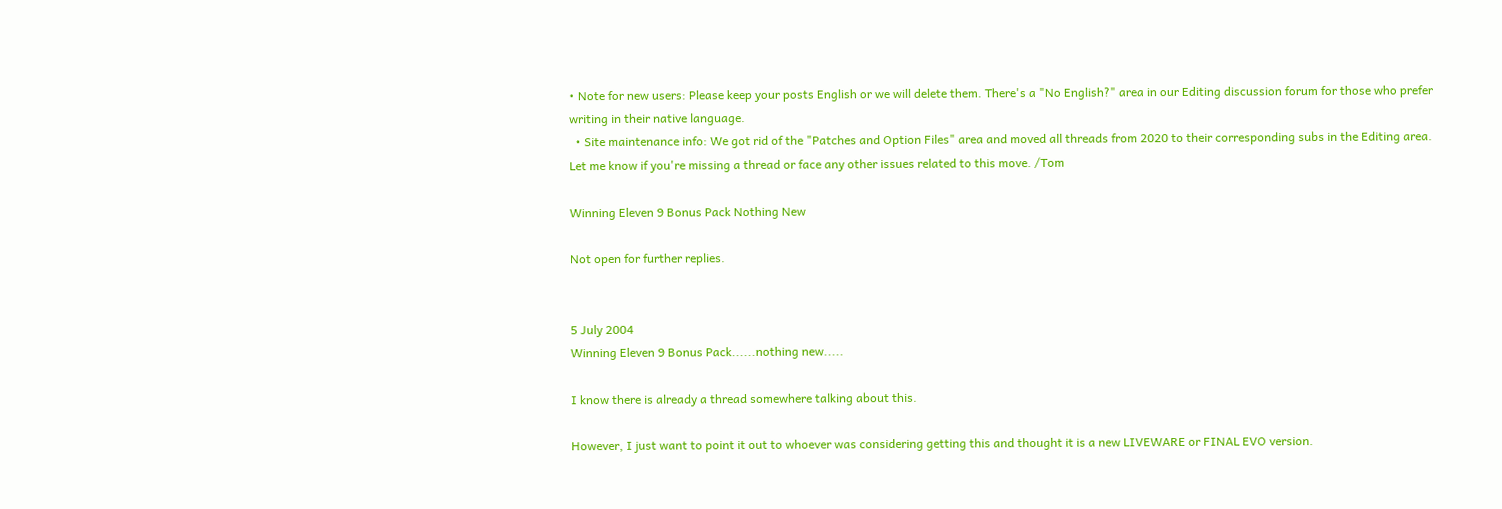• Note for new users: Please keep your posts English or we will delete them. There's a "No English?" area in our Editing discussion forum for those who prefer writing in their native language.
  • Site maintenance info: We got rid of the "Patches and Option Files" area and moved all threads from 2020 to their corresponding subs in the Editing area. Let me know if you're missing a thread or face any other issues related to this move. /Tom

Winning Eleven 9 Bonus Pack Nothing New

Not open for further replies.


5 July 2004
Winning Eleven 9 Bonus Pack......nothing new.....

I know there is already a thread somewhere talking about this.

However, I just want to point it out to whoever was considering getting this and thought it is a new LIVEWARE or FINAL EVO version.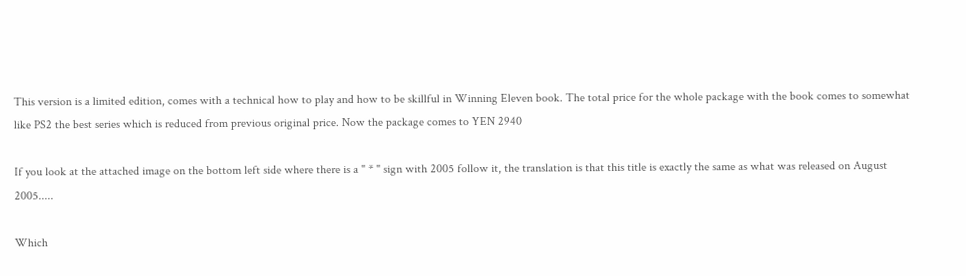This version is a limited edition, comes with a technical how to play and how to be skillful in Winning Eleven book. The total price for the whole package with the book comes to somewhat like PS2 the best series which is reduced from previous original price. Now the package comes to YEN 2940

If you look at the attached image on the bottom left side where there is a " * " sign with 2005 follow it, the translation is that this title is exactly the same as what was released on August 2005.....

Which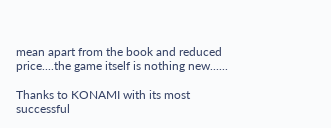mean apart from the book and reduced price....the game itself is nothing new......

Thanks to KONAMI with its most successful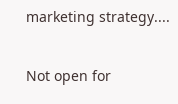marketing strategy....

Not open for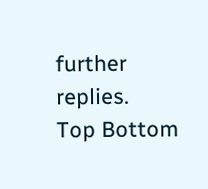further replies.
Top Bottom